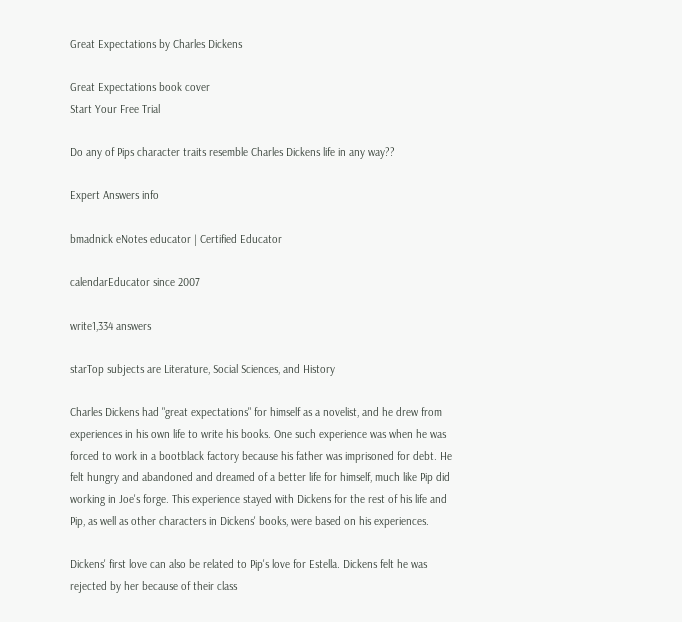Great Expectations by Charles Dickens

Great Expectations book cover
Start Your Free Trial

Do any of Pips character traits resemble Charles Dickens life in any way??

Expert Answers info

bmadnick eNotes educator | Certified Educator

calendarEducator since 2007

write1,334 answers

starTop subjects are Literature, Social Sciences, and History

Charles Dickens had "great expectations" for himself as a novelist, and he drew from experiences in his own life to write his books. One such experience was when he was forced to work in a bootblack factory because his father was imprisoned for debt. He felt hungry and abandoned and dreamed of a better life for himself, much like Pip did working in Joe's forge. This experience stayed with Dickens for the rest of his life and Pip, as well as other characters in Dickens' books, were based on his experiences.

Dickens' first love can also be related to Pip's love for Estella. Dickens felt he was rejected by her because of their class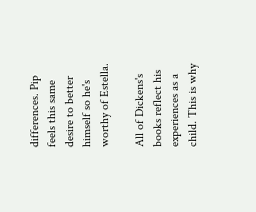differences. Pip feels this same desire to better himself so he's worthy of Estella.

All of Dickens's books reflect his experiences as a child. This is why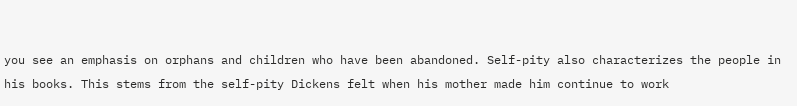you see an emphasis on orphans and children who have been abandoned. Self-pity also characterizes the people in his books. This stems from the self-pity Dickens felt when his mother made him continue to work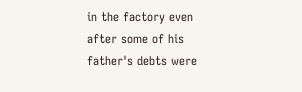in the factory even after some of his father's debts were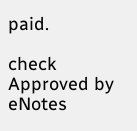paid.

check Approved by eNotes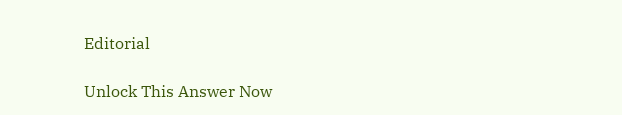Editorial

Unlock This Answer Now